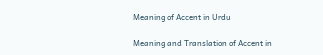Meaning of Accent in Urdu

Meaning and Translation of Accent in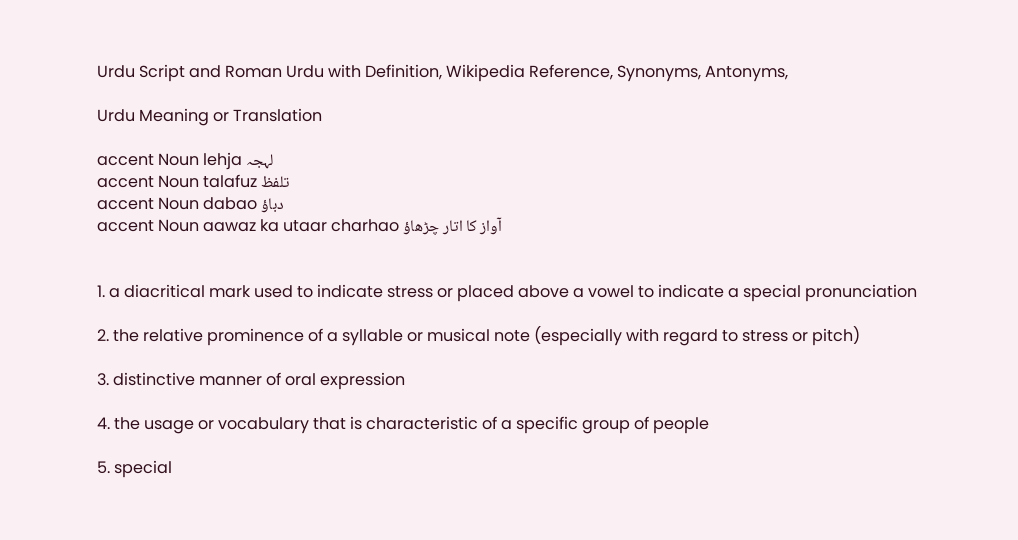Urdu Script and Roman Urdu with Definition, Wikipedia Reference, Synonyms, Antonyms,

Urdu Meaning or Translation

accent Noun lehja لہجہ
accent Noun talafuz تلفظ
accent Noun dabao دباؤ
accent Noun aawaz ka utaar charhao آواز کا اتار چڑھاؤ


1. a diacritical mark used to indicate stress or placed above a vowel to indicate a special pronunciation

2. the relative prominence of a syllable or musical note (especially with regard to stress or pitch)

3. distinctive manner of oral expression

4. the usage or vocabulary that is characteristic of a specific group of people

5. special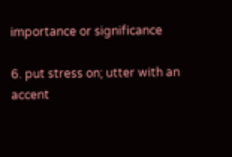importance or significance

6. put stress on; utter with an accent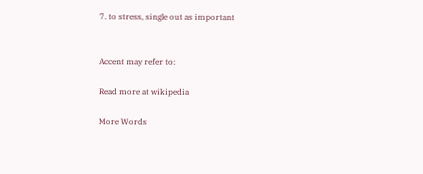7. to stress, single out as important


Accent may refer to:

Read more at wikipedia

More Words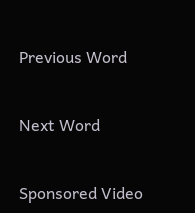Previous Word


Next Word


Sponsored Video